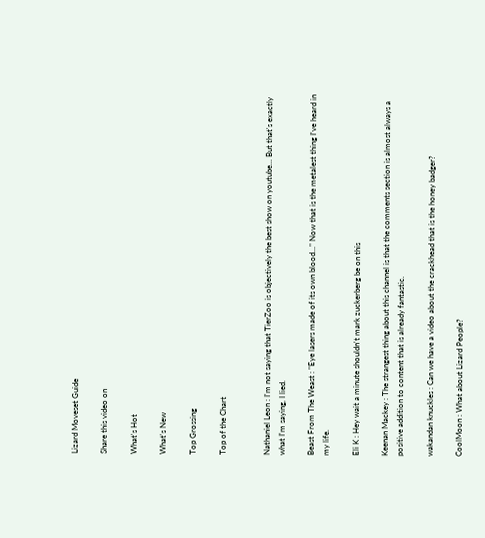Lizard Moveset Guide

Share this video on

What's Hot

What's New

Top Grossing

Top of the Chart


Nathaniel Leon : I'm not saying that TierZoo is objectively the best show on youtube... But that's exactly what I'm saying, I lied.

Beast From The Weast : "Eye lasers made of its own blood..." Now that is the metalest thing I've heard in my life.

Eli K : Hey wait a minute shouldn't mark zuckerberg be on this

Keenan Mackey : The strangest thing about this channel is that the comments section is almost always a positive addition to content that is already fantastic.

wakandan knuckles : Can we have a video about the crackhead that is the honey badger?

CoolMoon : What about Lizard People?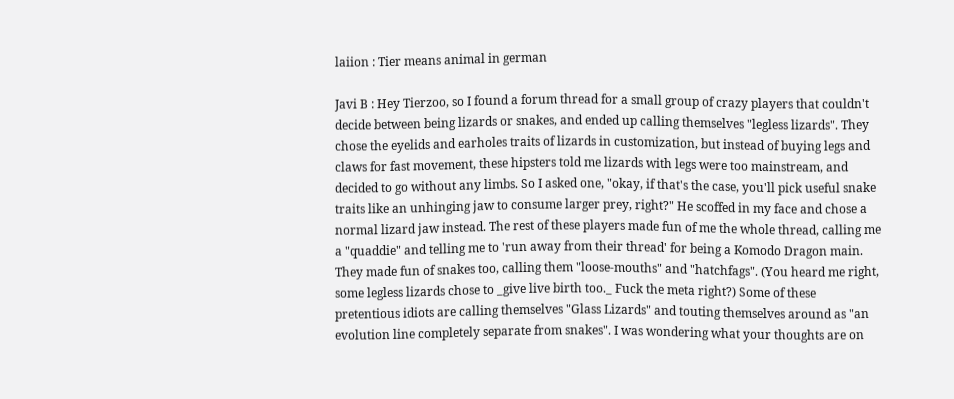laiion : Tier means animal in german

Javi B : Hey Tierzoo, so I found a forum thread for a small group of crazy players that couldn't decide between being lizards or snakes, and ended up calling themselves "legless lizards". They chose the eyelids and earholes traits of lizards in customization, but instead of buying legs and claws for fast movement, these hipsters told me lizards with legs were too mainstream, and decided to go without any limbs. So I asked one, "okay, if that's the case, you'll pick useful snake traits like an unhinging jaw to consume larger prey, right?" He scoffed in my face and chose a normal lizard jaw instead. The rest of these players made fun of me the whole thread, calling me a "quaddie" and telling me to 'run away from their thread' for being a Komodo Dragon main. They made fun of snakes too, calling them "loose-mouths" and "hatchfags". (You heard me right, some legless lizards chose to _give live birth too._ Fuck the meta right?) Some of these pretentious idiots are calling themselves "Glass Lizards" and touting themselves around as "an evolution line completely separate from snakes". I was wondering what your thoughts are on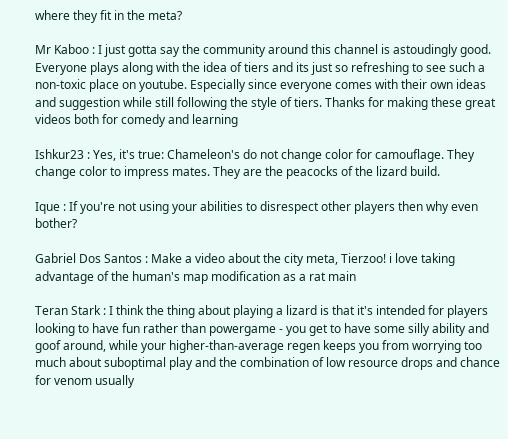where they fit in the meta?

Mr Kaboo : I just gotta say the community around this channel is astoudingly good. Everyone plays along with the idea of tiers and its just so refreshing to see such a non-toxic place on youtube. Especially since everyone comes with their own ideas and suggestion while still following the style of tiers. Thanks for making these great videos both for comedy and learning

Ishkur23 : Yes, it's true: Chameleon's do not change color for camouflage. They change color to impress mates. They are the peacocks of the lizard build.

Ique : If you're not using your abilities to disrespect other players then why even bother?

Gabriel Dos Santos : Make a video about the city meta, Tierzoo! i love taking advantage of the human's map modification as a rat main

Teran Stark : I think the thing about playing a lizard is that it's intended for players looking to have fun rather than powergame - you get to have some silly ability and goof around, while your higher-than-average regen keeps you from worrying too much about suboptimal play and the combination of low resource drops and chance for venom usually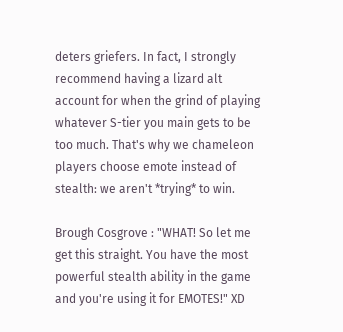deters griefers. In fact, I strongly recommend having a lizard alt account for when the grind of playing whatever S-tier you main gets to be too much. That's why we chameleon players choose emote instead of stealth: we aren't *trying* to win.

Brough Cosgrove : "WHAT! So let me get this straight. You have the most powerful stealth ability in the game and you're using it for EMOTES!" XD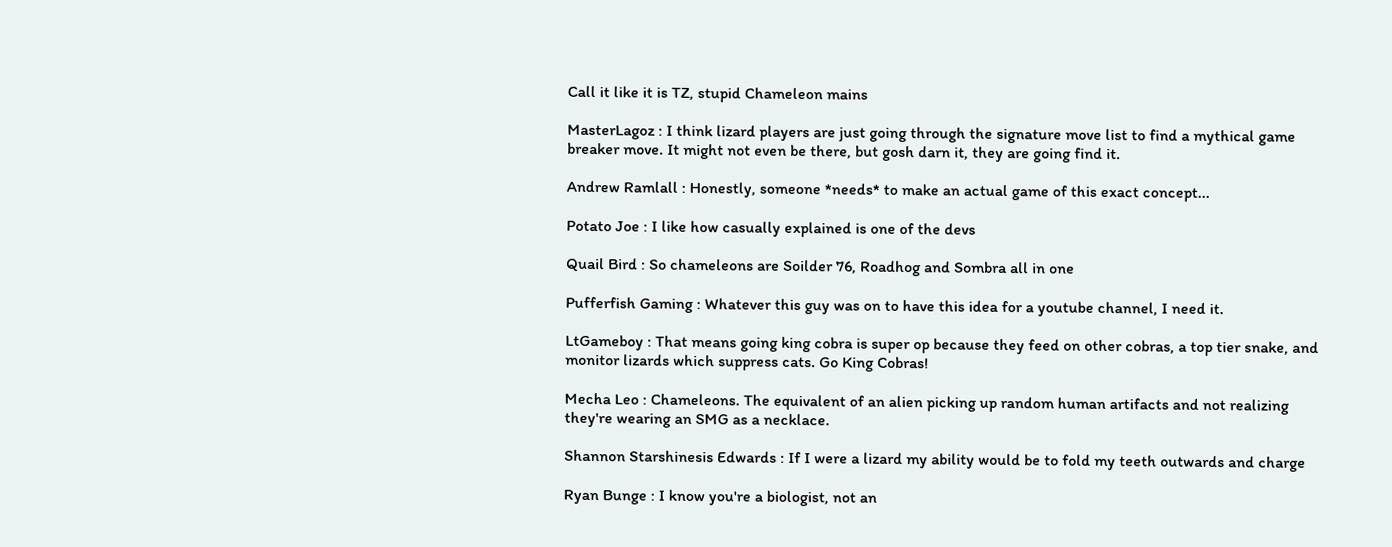Call it like it is TZ, stupid Chameleon mains

MasterLagoz : I think lizard players are just going through the signature move list to find a mythical game breaker move. It might not even be there, but gosh darn it, they are going find it.

Andrew Ramlall : Honestly, someone *needs* to make an actual game of this exact concept...

Potato Joe : I like how casually explained is one of the devs

Quail Bird : So chameleons are Soilder 76, Roadhog and Sombra all in one

Pufferfish Gaming : Whatever this guy was on to have this idea for a youtube channel, I need it.

LtGameboy : That means going king cobra is super op because they feed on other cobras, a top tier snake, and monitor lizards which suppress cats. Go King Cobras!

Mecha Leo : Chameleons. The equivalent of an alien picking up random human artifacts and not realizing they're wearing an SMG as a necklace.

Shannon Starshinesis Edwards : If I were a lizard my ability would be to fold my teeth outwards and charge

Ryan Bunge : I know you're a biologist, not an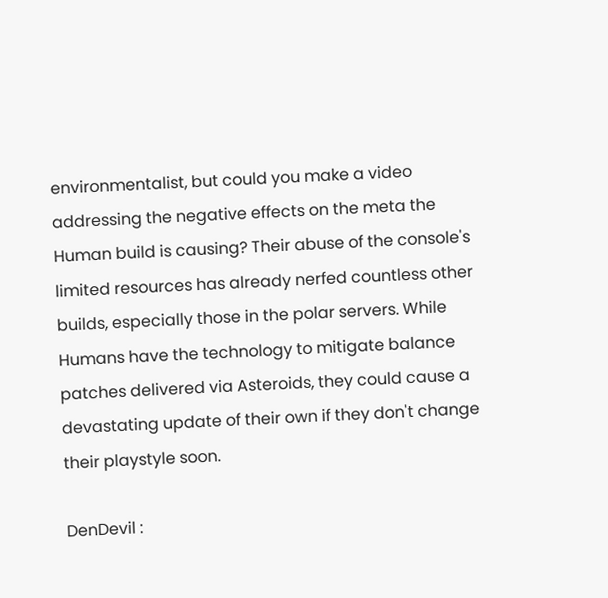environmentalist, but could you make a video addressing the negative effects on the meta the Human build is causing? Their abuse of the console's limited resources has already nerfed countless other builds, especially those in the polar servers. While Humans have the technology to mitigate balance patches delivered via Asteroids, they could cause a devastating update of their own if they don't change their playstyle soon.

DenDevil :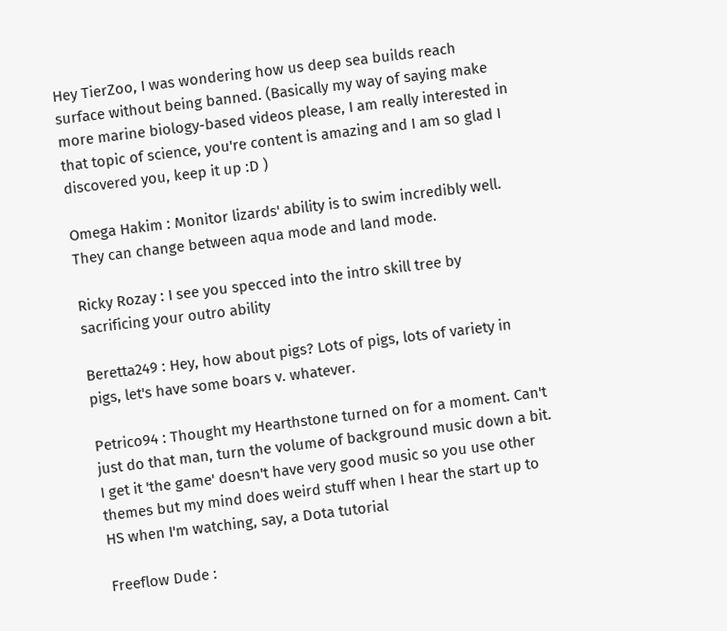Hey TierZoo, I was wondering how us deep sea builds reach surface without being banned. (Basically my way of saying make more marine biology-based videos please, I am really interested in that topic of science, you're content is amazing and I am so glad I discovered you, keep it up :D )

Omega Hakim : Monitor lizards' ability is to swim incredibly well. They can change between aqua mode and land mode.

Ricky Rozay : I see you specced into the intro skill tree by sacrificing your outro ability

Beretta249 : Hey, how about pigs? Lots of pigs, lots of variety in pigs, let's have some boars v. whatever.

Petrico94 : Thought my Hearthstone turned on for a moment. Can't just do that man, turn the volume of background music down a bit. I get it 'the game' doesn't have very good music so you use other themes but my mind does weird stuff when I hear the start up to HS when I'm watching, say, a Dota tutorial

Freeflow Dude :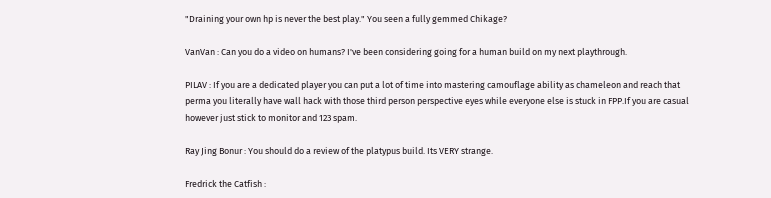"Draining your own hp is never the best play." You seen a fully gemmed Chikage?

VanVan : Can you do a video on humans? I've been considering going for a human build on my next playthrough.

PILAV : If you are a dedicated player you can put a lot of time into mastering camouflage ability as chameleon and reach that perma you literally have wall hack with those third person perspective eyes while everyone else is stuck in FPP.If you are casual however just stick to monitor and 123 spam.

Ray Jing Bonur : You should do a review of the platypus build. Its VERY strange.

Fredrick the Catfish :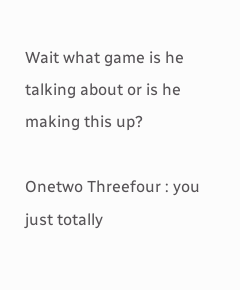Wait what game is he talking about or is he making this up?

Onetwo Threefour : you just totally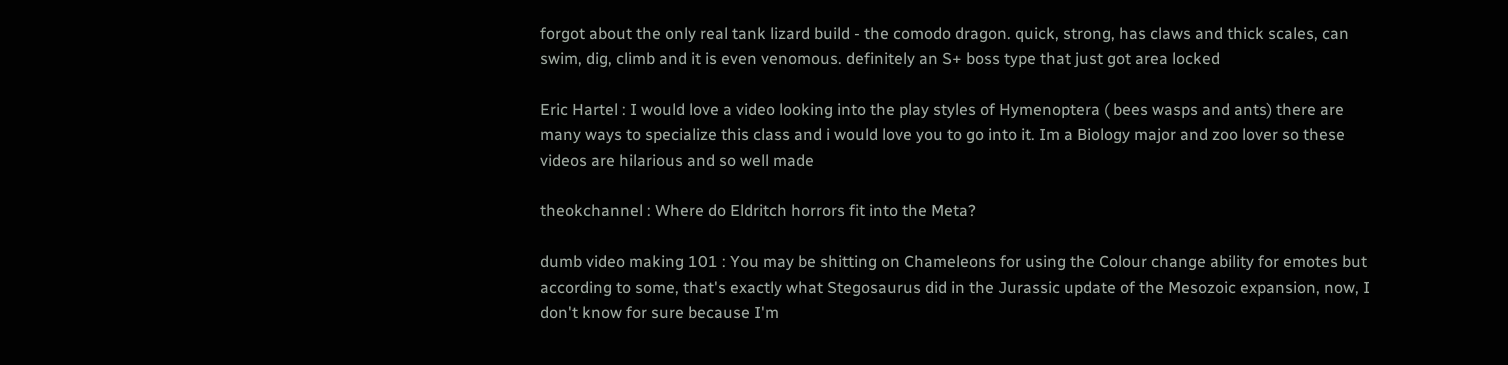forgot about the only real tank lizard build - the comodo dragon. quick, strong, has claws and thick scales, can swim, dig, climb and it is even venomous. definitely an S+ boss type that just got area locked

Eric Hartel : I would love a video looking into the play styles of Hymenoptera ( bees wasps and ants) there are many ways to specialize this class and i would love you to go into it. Im a Biology major and zoo lover so these videos are hilarious and so well made

theokchannel : Where do Eldritch horrors fit into the Meta?

dumb video making 101 : You may be shitting on Chameleons for using the Colour change ability for emotes but according to some, that's exactly what Stegosaurus did in the Jurassic update of the Mesozoic expansion, now, I don't know for sure because I'm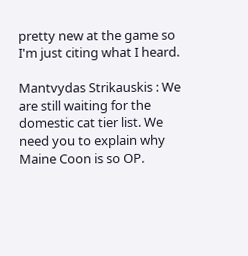pretty new at the game so I'm just citing what I heard.

Mantvydas Strikauskis : We are still waiting for the domestic cat tier list. We need you to explain why Maine Coon is so OP.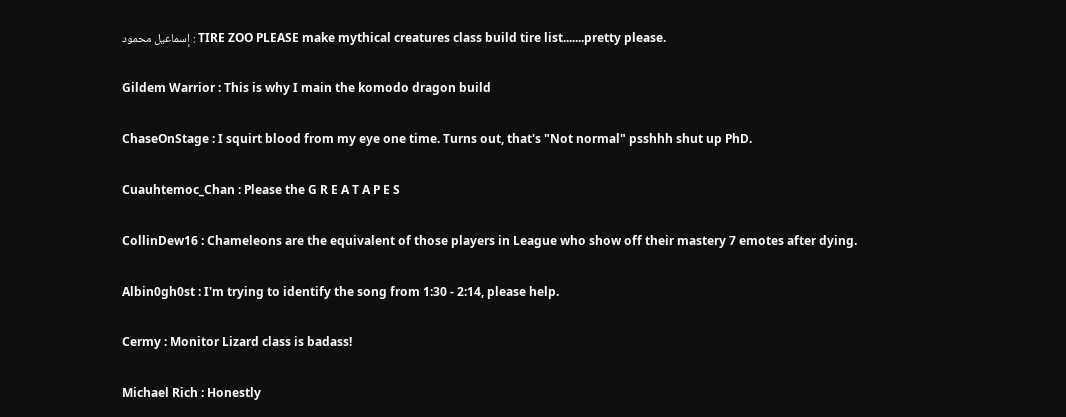إسماعيل محمود : TIRE ZOO PLEASE make mythical creatures class build tire list.......pretty please.

Gildem Warrior : This is why I main the komodo dragon build

ChaseOnStage : I squirt blood from my eye one time. Turns out, that's "Not normal" psshhh shut up PhD.

Cuauhtemoc_Chan : Please the G R E A T A P E S

CollinDew16 : Chameleons are the equivalent of those players in League who show off their mastery 7 emotes after dying.

Albin0gh0st : I'm trying to identify the song from 1:30 - 2:14, please help.

Cermy : Monitor Lizard class is badass!

Michael Rich : Honestly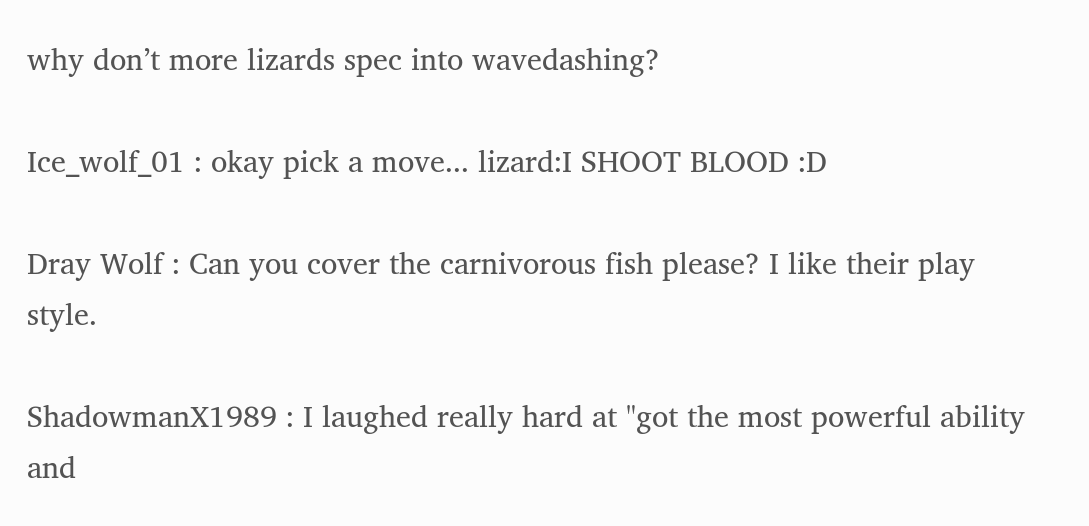why don’t more lizards spec into wavedashing?

Ice_wolf_01 : okay pick a move... lizard:I SHOOT BLOOD :D

Dray Wolf : Can you cover the carnivorous fish please? I like their play style.

ShadowmanX1989 : I laughed really hard at "got the most powerful ability and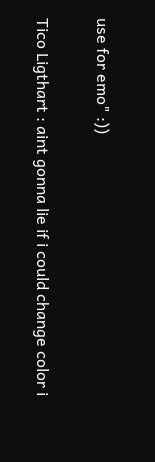use for emo" :))

Tico Ligthart : aint gonna lie if i could change color i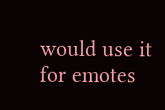would use it for emotes